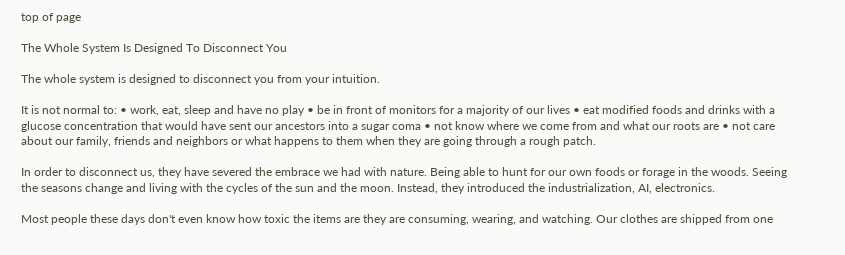top of page

The Whole System Is Designed To Disconnect You

The whole system is designed to disconnect you from your intuition.

It is not normal to: • work, eat, sleep and have no play • be in front of monitors for a majority of our lives • eat modified foods and drinks with a glucose concentration that would have sent our ancestors into a sugar coma • not know where we come from and what our roots are • not care about our family, friends and neighbors or what happens to them when they are going through a rough patch.

In order to disconnect us, they have severed the embrace we had with nature. Being able to hunt for our own foods or forage in the woods. Seeing the seasons change and living with the cycles of the sun and the moon. Instead, they introduced the industrialization, AI, electronics.

Most people these days don't even know how toxic the items are they are consuming, wearing, and watching. Our clothes are shipped from one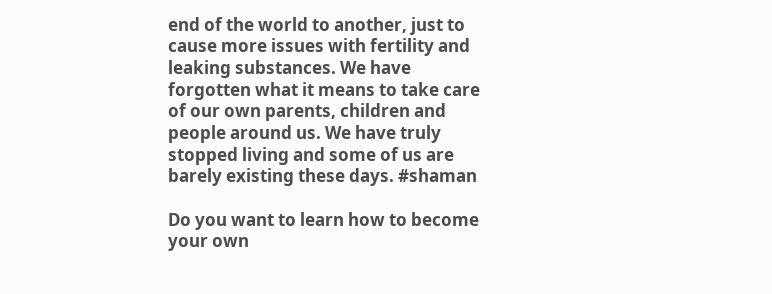end of the world to another, just to cause more issues with fertility and leaking substances. We have forgotten what it means to take care of our own parents, children and people around us. We have truly stopped living and some of us are barely existing these days. #shaman

Do you want to learn how to become your own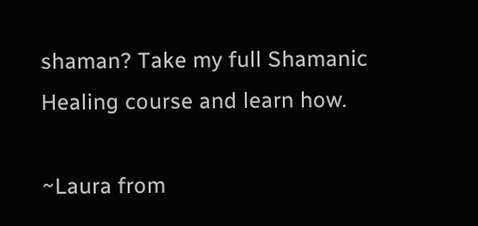shaman? Take my full Shamanic Healing course and learn how.

~Laura from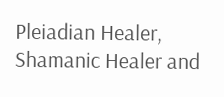Pleiadian Healer, Shamanic Healer and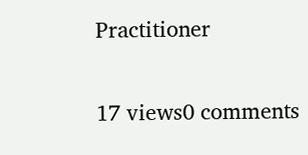Practitioner

17 views0 comments